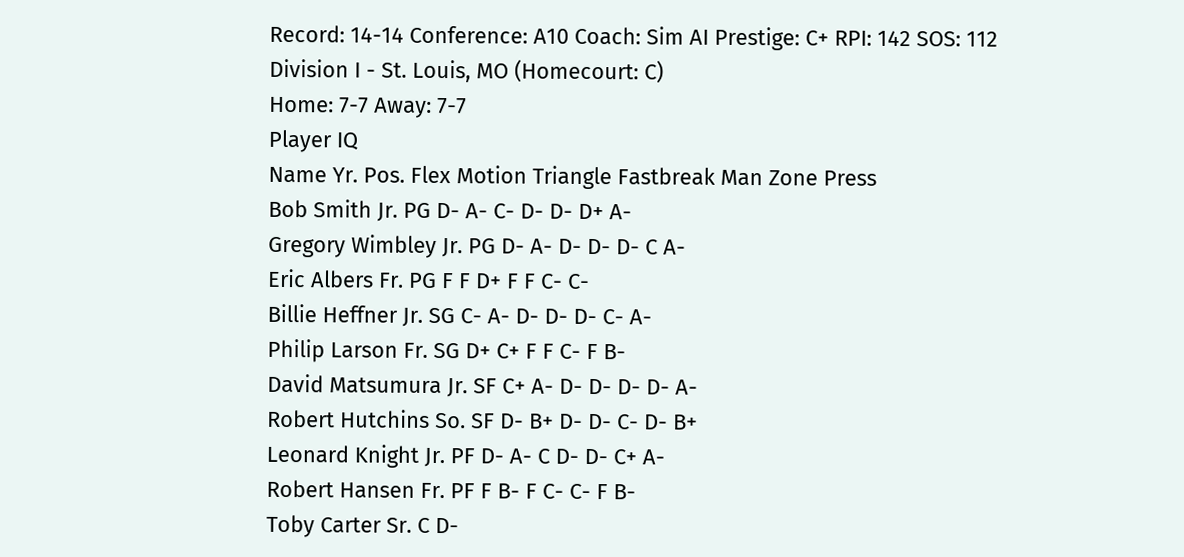Record: 14-14 Conference: A10 Coach: Sim AI Prestige: C+ RPI: 142 SOS: 112
Division I - St. Louis, MO (Homecourt: C)
Home: 7-7 Away: 7-7
Player IQ
Name Yr. Pos. Flex Motion Triangle Fastbreak Man Zone Press
Bob Smith Jr. PG D- A- C- D- D- D+ A-
Gregory Wimbley Jr. PG D- A- D- D- D- C A-
Eric Albers Fr. PG F F D+ F F C- C-
Billie Heffner Jr. SG C- A- D- D- D- C- A-
Philip Larson Fr. SG D+ C+ F F C- F B-
David Matsumura Jr. SF C+ A- D- D- D- D- A-
Robert Hutchins So. SF D- B+ D- D- C- D- B+
Leonard Knight Jr. PF D- A- C D- D- C+ A-
Robert Hansen Fr. PF F B- F C- C- F B-
Toby Carter Sr. C D-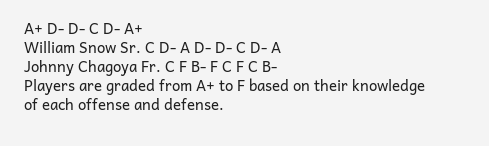A+ D- D- C D- A+
William Snow Sr. C D- A D- D- C D- A
Johnny Chagoya Fr. C F B- F C F C B-
Players are graded from A+ to F based on their knowledge of each offense and defense.